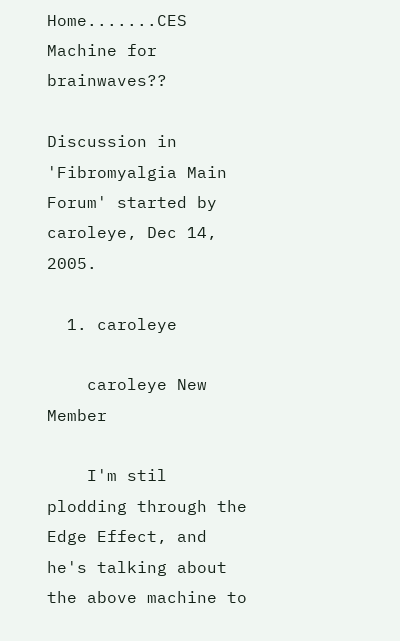Home.......CES Machine for brainwaves??

Discussion in 'Fibromyalgia Main Forum' started by caroleye, Dec 14, 2005.

  1. caroleye

    caroleye New Member

    I'm stil plodding through the Edge Effect, and he's talking about the above machine to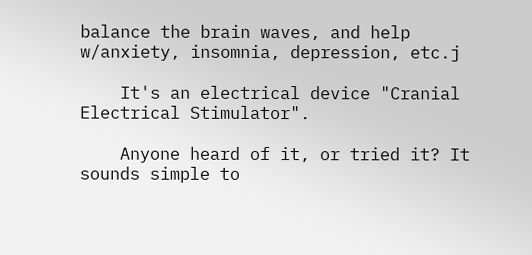balance the brain waves, and help w/anxiety, insomnia, depression, etc.j

    It's an electrical device "Cranial Electrical Stimulator".

    Anyone heard of it, or tried it? It sounds simple to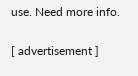use. Need more info.


[ advertisement ]